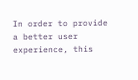In order to provide a better user experience, this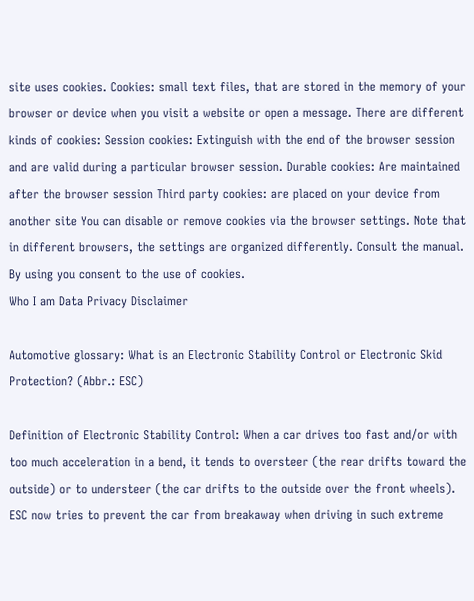site uses cookies. Cookies: small text files, that are stored in the memory of your browser or device when you visit a website or open a message. There are different kinds of cookies: Session cookies: Extinguish with the end of the browser session and are valid during a particular browser session. Durable cookies: Are maintained after the browser session Third party cookies: are placed on your device from another site You can disable or remove cookies via the browser settings. Note that in different browsers, the settings are organized differently. Consult the manual. By using you consent to the use of cookies.
Who I am Data Privacy Disclaimer

Automotive glossary: What is an Electronic Stability Control or Electronic Skid Protection? (Abbr.: ESC)

Definition of Electronic Stability Control: When a car drives too fast and/or with too much acceleration in a bend, it tends to oversteer (the rear drifts toward the outside) or to understeer (the car drifts to the outside over the front wheels). ESC now tries to prevent the car from breakaway when driving in such extreme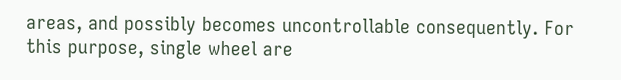areas, and possibly becomes uncontrollable consequently. For this purpose, single wheel are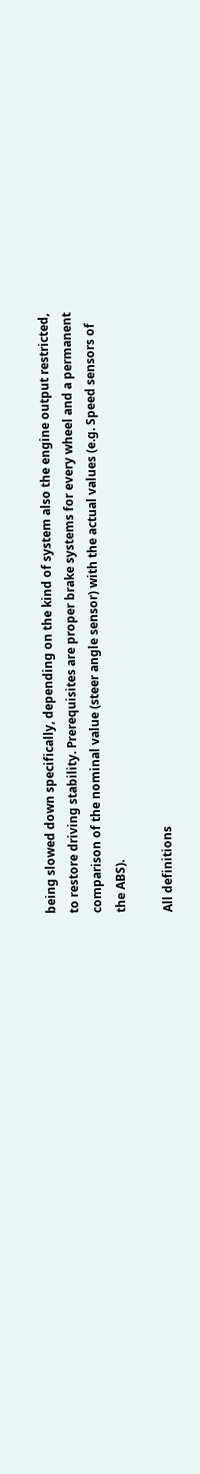being slowed down specifically, depending on the kind of system also the engine output restricted, to restore driving stability. Prerequisites are proper brake systems for every wheel and a permanent comparison of the nominal value (steer angle sensor) with the actual values (e.g. Speed sensors of the ABS).

All definitions